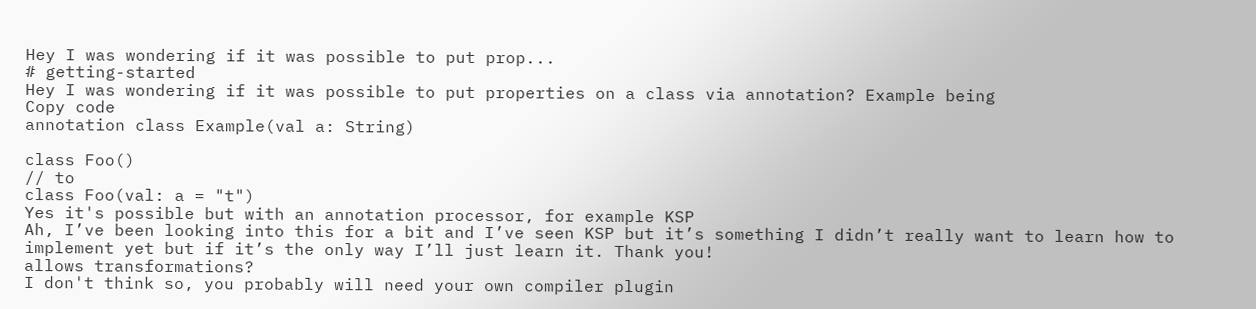Hey I was wondering if it was possible to put prop...
# getting-started
Hey I was wondering if it was possible to put properties on a class via annotation? Example being
Copy code
annotation class Example(val a: String)

class Foo()
// to
class Foo(val: a = "t")
Yes it's possible but with an annotation processor, for example KSP
Ah, I’ve been looking into this for a bit and I’ve seen KSP but it’s something I didn’t really want to learn how to implement yet but if it’s the only way I’ll just learn it. Thank you!
allows transformations?
I don't think so, you probably will need your own compiler plugin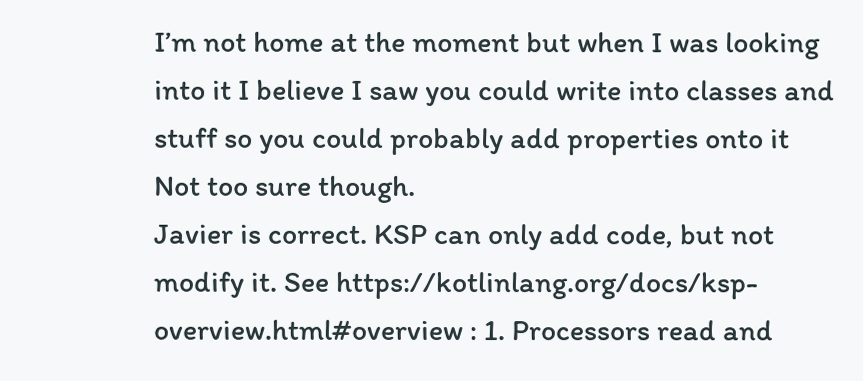I’m not home at the moment but when I was looking into it I believe I saw you could write into classes and stuff so you could probably add properties onto it
Not too sure though.
Javier is correct. KSP can only add code, but not modify it. See https://kotlinlang.org/docs/ksp-overview.html#overview : 1. Processors read and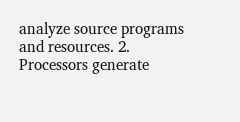analyze source programs and resources. 2. Processors generate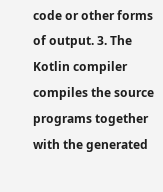code or other forms of output. 3. The Kotlin compiler compiles the source programs together with the generated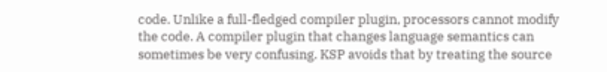code. Unlike a full-fledged compiler plugin, processors cannot modify the code. A compiler plugin that changes language semantics can sometimes be very confusing. KSP avoids that by treating the source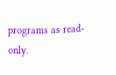programs as read-only.